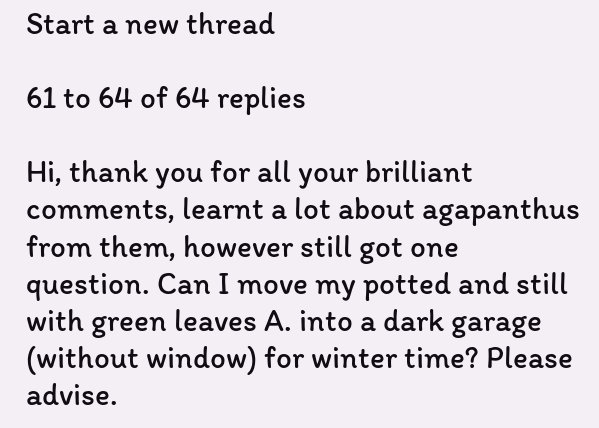Start a new thread

61 to 64 of 64 replies

Hi, thank you for all your brilliant comments, learnt a lot about agapanthus from them, however still got one question. Can I move my potted and still with green leaves A. into a dark garage (without window) for winter time? Please advise.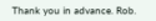Thank you in advance. Rob.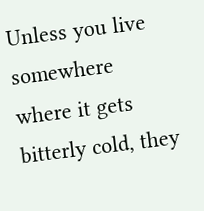Unless you live somewhere where it gets bitterly cold, they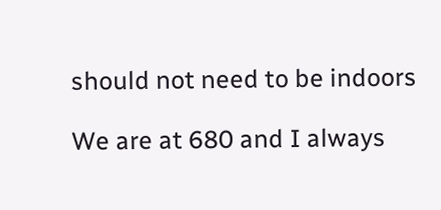should not need to be indoors

We are at 680 and I always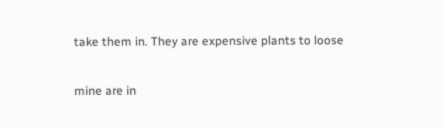take them in. They are expensive plants to loose


mine are in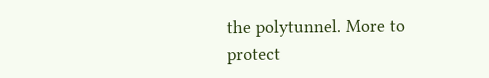the polytunnel. More to protect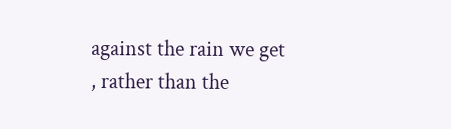against the rain we get , rather than the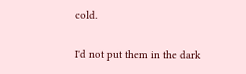cold.

I'd not put them in the dark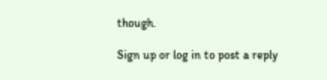though.

Sign up or log in to post a reply